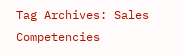Tag Archives: Sales Competencies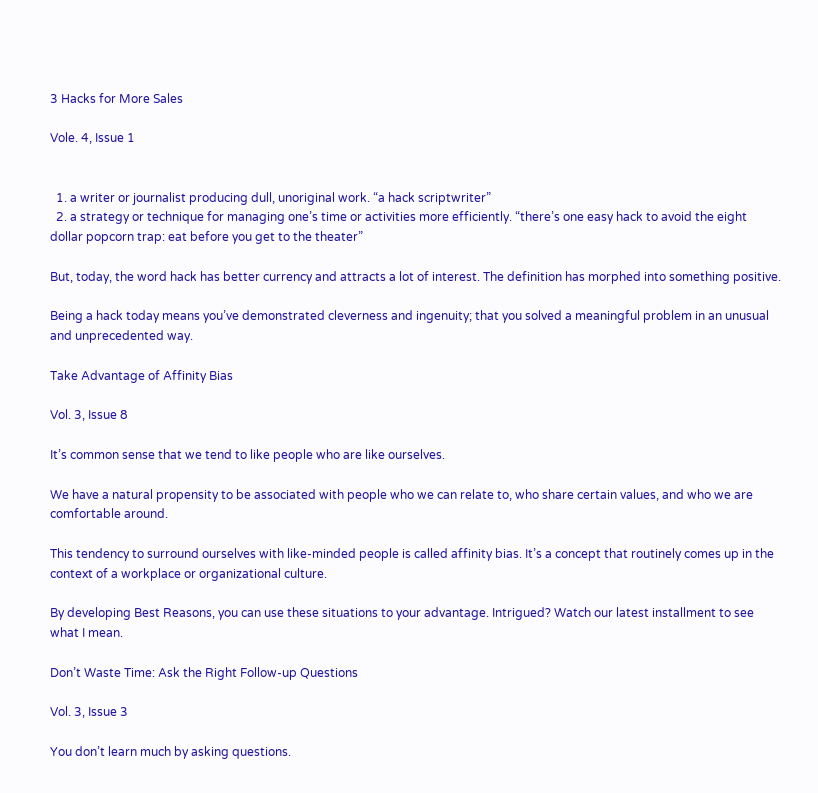3 Hacks for More Sales

Vole. 4, Issue 1


  1. a writer or journalist producing dull, unoriginal work. “a hack scriptwriter”
  2. a strategy or technique for managing one’s time or activities more efficiently. “there’s one easy hack to avoid the eight dollar popcorn trap: eat before you get to the theater”

But, today, the word hack has better currency and attracts a lot of interest. The definition has morphed into something positive.

Being a hack today means you’ve demonstrated cleverness and ingenuity; that you solved a meaningful problem in an unusual and unprecedented way.

Take Advantage of Affinity Bias

Vol. 3, Issue 8

It’s common sense that we tend to like people who are like ourselves.

We have a natural propensity to be associated with people who we can relate to, who share certain values, and who we are comfortable around.

This tendency to surround ourselves with like-minded people is called affinity bias. It’s a concept that routinely comes up in the context of a workplace or organizational culture.

By developing Best Reasons, you can use these situations to your advantage. Intrigued? Watch our latest installment to see what I mean.

Don’t Waste Time: Ask the Right Follow-up Questions

Vol. 3, Issue 3

You don’t learn much by asking questions.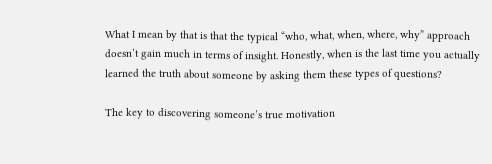What I mean by that is that the typical “who, what, when, where, why” approach doesn’t gain much in terms of insight. Honestly, when is the last time you actually learned the truth about someone by asking them these types of questions?

The key to discovering someone’s true motivation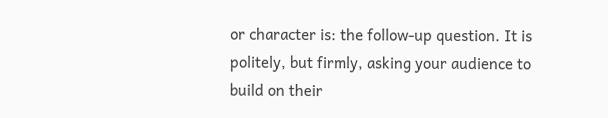or character is: the follow-up question. It is politely, but firmly, asking your audience to build on their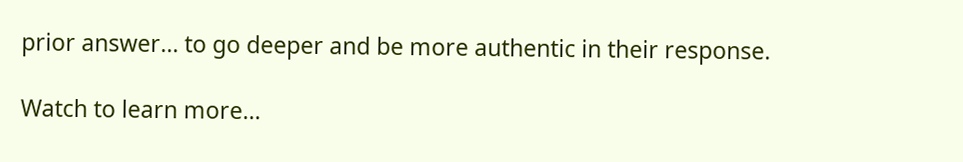prior answer… to go deeper and be more authentic in their response.

Watch to learn more…